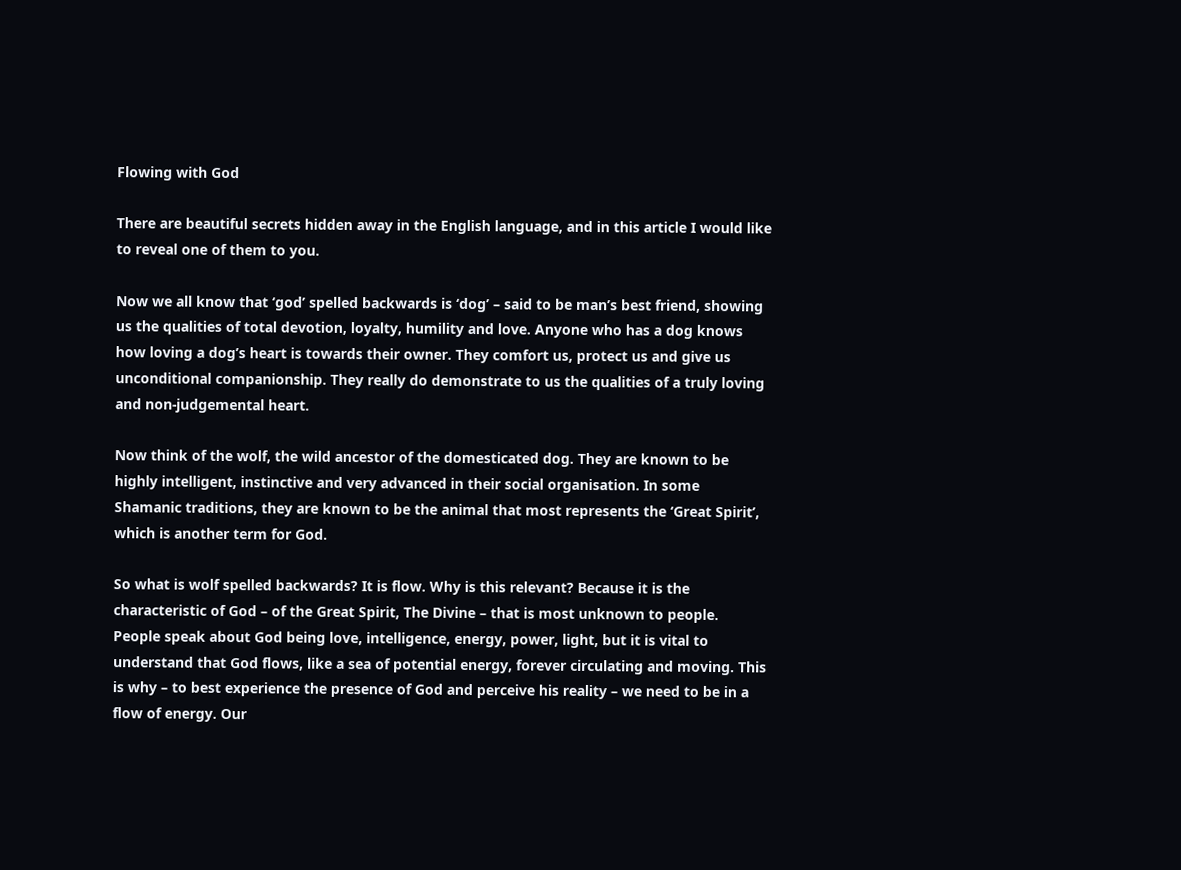Flowing with God

There are beautiful secrets hidden away in the English language, and in this article I would like to reveal one of them to you.

Now we all know that ‘god’ spelled backwards is ‘dog’ – said to be man’s best friend, showing us the qualities of total devotion, loyalty, humility and love. Anyone who has a dog knows how loving a dog’s heart is towards their owner. They comfort us, protect us and give us unconditional companionship. They really do demonstrate to us the qualities of a truly loving and non-judgemental heart.

Now think of the wolf, the wild ancestor of the domesticated dog. They are known to be highly intelligent, instinctive and very advanced in their social organisation. In some Shamanic traditions, they are known to be the animal that most represents the ‘Great Spirit’, which is another term for God.

So what is wolf spelled backwards? It is flow. Why is this relevant? Because it is the characteristic of God – of the Great Spirit, The Divine – that is most unknown to people. People speak about God being love, intelligence, energy, power, light, but it is vital to understand that God flows, like a sea of potential energy, forever circulating and moving. This is why – to best experience the presence of God and perceive his reality – we need to be in a flow of energy. Our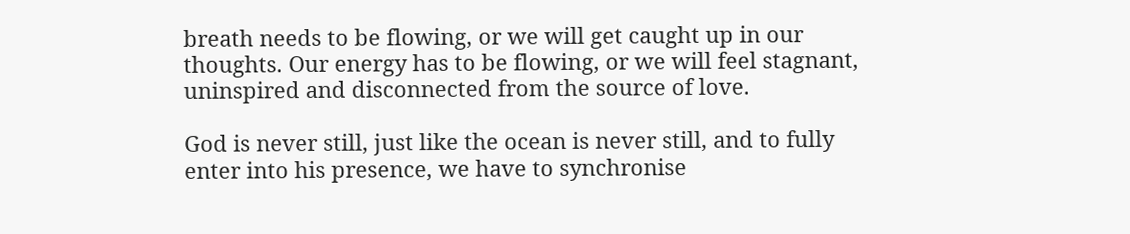breath needs to be flowing, or we will get caught up in our thoughts. Our energy has to be flowing, or we will feel stagnant, uninspired and disconnected from the source of love.

God is never still, just like the ocean is never still, and to fully enter into his presence, we have to synchronise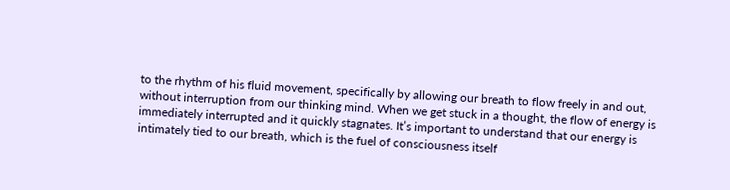to the rhythm of his fluid movement, specifically by allowing our breath to flow freely in and out, without interruption from our thinking mind. When we get stuck in a thought, the flow of energy is immediately interrupted and it quickly stagnates. It’s important to understand that our energy is intimately tied to our breath, which is the fuel of consciousness itself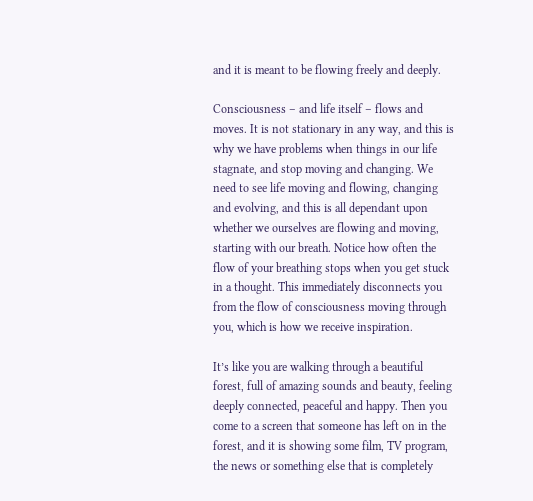and it is meant to be flowing freely and deeply.

Consciousness – and life itself – flows and moves. It is not stationary in any way, and this is why we have problems when things in our life stagnate, and stop moving and changing. We need to see life moving and flowing, changing and evolving, and this is all dependant upon whether we ourselves are flowing and moving, starting with our breath. Notice how often the flow of your breathing stops when you get stuck in a thought. This immediately disconnects you from the flow of consciousness moving through you, which is how we receive inspiration.

It’s like you are walking through a beautiful forest, full of amazing sounds and beauty, feeling deeply connected, peaceful and happy. Then you come to a screen that someone has left on in the forest, and it is showing some film, TV program, the news or something else that is completely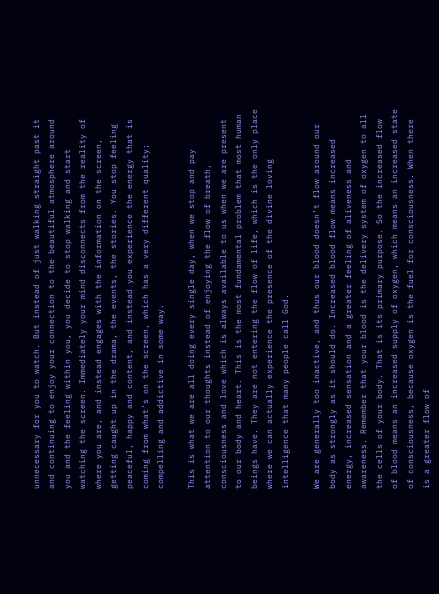unnecessary for you to watch. But instead of just walking straight past it and continuing to enjoy your connection to the beautiful atmosphere around you and the feeling within you, you decide to stop walking and start watching the screen. Immediately your mind disconnects from the reality of where you are, and instead engages with the information on the screen, getting caught up in the drama, the events, the stories. You stop feeling peaceful, happy and content, and instead you experience the energy that is coming from what’s on the screen, which has a very different quality; compelling and addictive in some way.

This is what we are all doing every single day, when we stop and pay attention to our thoughts instead of enjoying the flow of breath, consciousness and love which is always available to us when we are present to our body and heart. This is the most fundamental problem that most human beings have. They are not entering the flow of life, which is the only place where we can actually experience the presence of the divine loving intelligence that many people call God.

We are generally too inactive, and thus our blood doesn’t flow around our body as strongly as it should do. Increased blood flow means increased energy, increased sensation and a greater feeling of aliveness and awareness. Remember that your blood is the delivery system of oxygen to all the cells of your body. That is its primary purpose. So the increased flow of blood means an increased supply of oxygen, which means an increased state of consciousness, because oxygen is the fuel for consciousness. When there is a greater flow of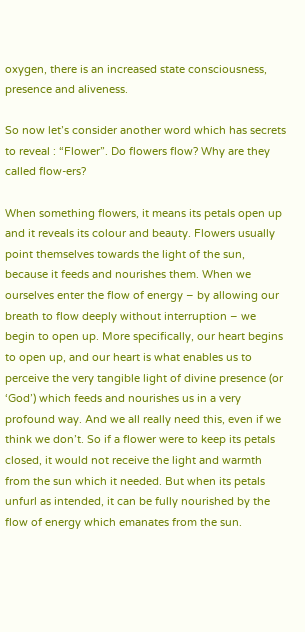oxygen, there is an increased state consciousness, presence and aliveness.

So now let’s consider another word which has secrets to reveal : “Flower”. Do flowers flow? Why are they called flow-ers?

When something flowers, it means its petals open up and it reveals its colour and beauty. Flowers usually point themselves towards the light of the sun, because it feeds and nourishes them. When we ourselves enter the flow of energy – by allowing our breath to flow deeply without interruption – we begin to open up. More specifically, our heart begins to open up, and our heart is what enables us to perceive the very tangible light of divine presence (or ‘God’) which feeds and nourishes us in a very profound way. And we all really need this, even if we think we don’t. So if a flower were to keep its petals closed, it would not receive the light and warmth from the sun which it needed. But when its petals unfurl as intended, it can be fully nourished by the flow of energy which emanates from the sun.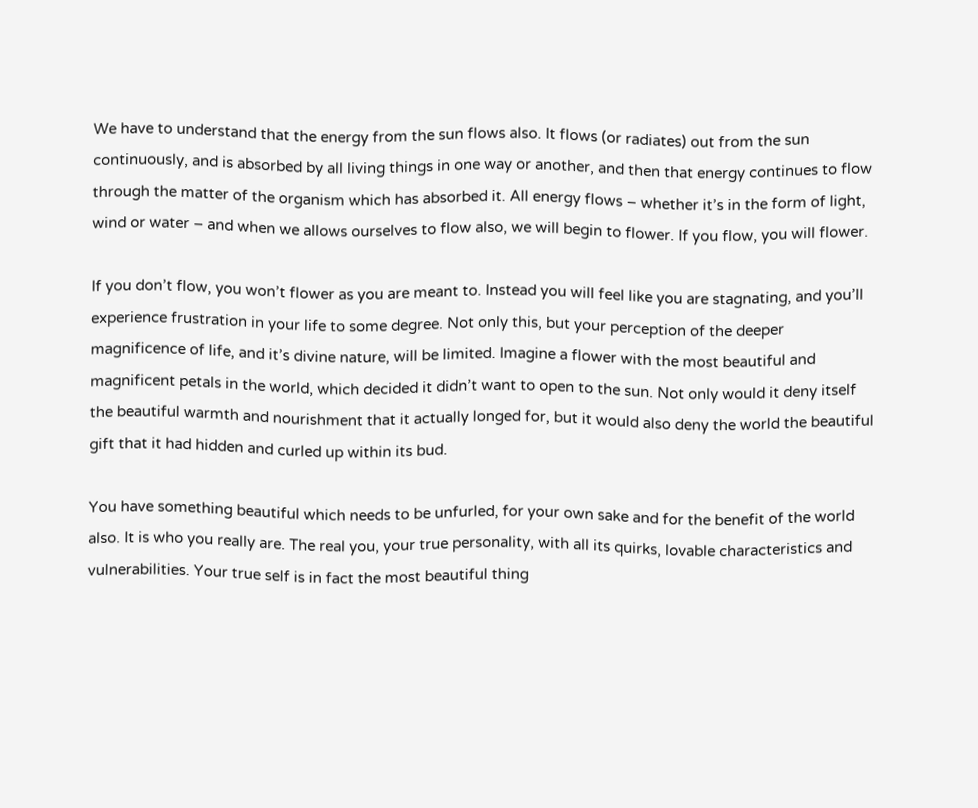We have to understand that the energy from the sun flows also. It flows (or radiates) out from the sun continuously, and is absorbed by all living things in one way or another, and then that energy continues to flow through the matter of the organism which has absorbed it. All energy flows – whether it’s in the form of light, wind or water – and when we allows ourselves to flow also, we will begin to flower. If you flow, you will flower.

If you don’t flow, you won’t flower as you are meant to. Instead you will feel like you are stagnating, and you’ll experience frustration in your life to some degree. Not only this, but your perception of the deeper magnificence of life, and it’s divine nature, will be limited. Imagine a flower with the most beautiful and magnificent petals in the world, which decided it didn’t want to open to the sun. Not only would it deny itself the beautiful warmth and nourishment that it actually longed for, but it would also deny the world the beautiful gift that it had hidden and curled up within its bud.

You have something beautiful which needs to be unfurled, for your own sake and for the benefit of the world also. It is who you really are. The real you, your true personality, with all its quirks, lovable characteristics and vulnerabilities. Your true self is in fact the most beautiful thing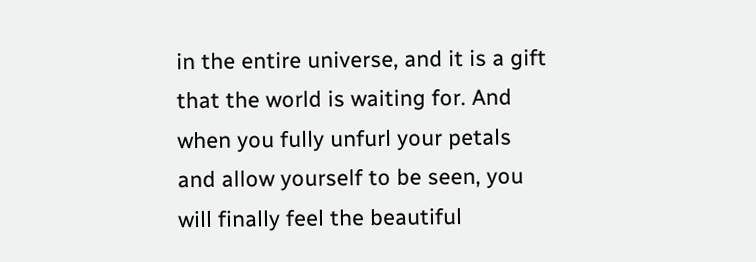in the entire universe, and it is a gift that the world is waiting for. And when you fully unfurl your petals and allow yourself to be seen, you will finally feel the beautiful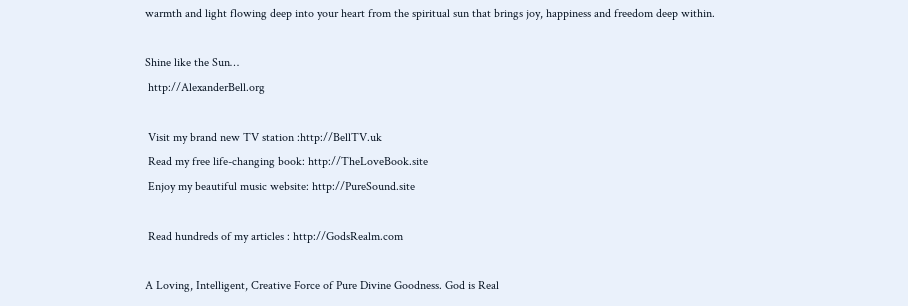warmth and light flowing deep into your heart from the spiritual sun that brings joy, happiness and freedom deep within.

Shine like the Sun…
 http://AlexanderBell.org

 Visit my brand new TV station :http://BellTV.uk
 Read my free life-changing book: http://TheLoveBook.site
 Enjoy my beautiful music website: http://PureSound.site

 Read hundreds of my articles : http://GodsRealm.com

A Loving, Intelligent, Creative Force of Pure Divine Goodness. God is Real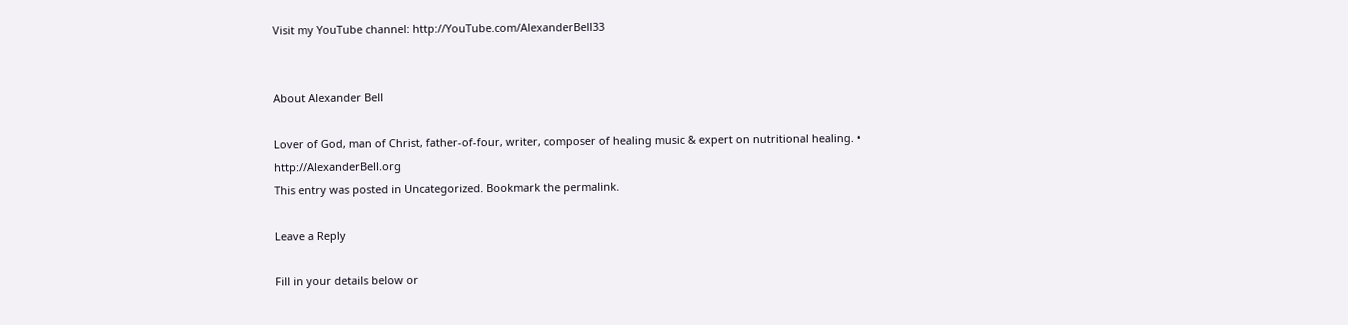Visit my YouTube channel: http://YouTube.com/AlexanderBell33


About Alexander Bell

Lover of God, man of Christ, father-of-four, writer, composer of healing music & expert on nutritional healing. • http://AlexanderBell.org
This entry was posted in Uncategorized. Bookmark the permalink.

Leave a Reply

Fill in your details below or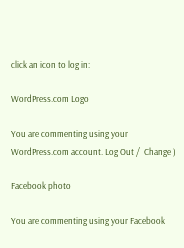click an icon to log in:

WordPress.com Logo

You are commenting using your WordPress.com account. Log Out /  Change )

Facebook photo

You are commenting using your Facebook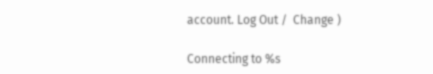account. Log Out /  Change )

Connecting to %s